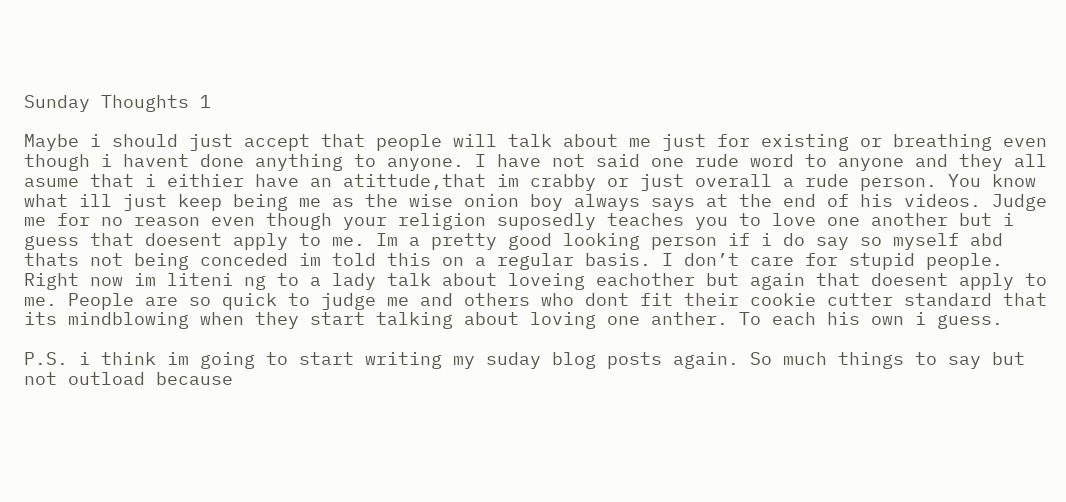Sunday Thoughts 1

Maybe i should just accept that people will talk about me just for existing or breathing even though i havent done anything to anyone. I have not said one rude word to anyone and they all asume that i eithier have an atittude,that im crabby or just overall a rude person. You know what ill just keep being me as the wise onion boy always says at the end of his videos. Judge me for no reason even though your religion suposedly teaches you to love one another but i guess that doesent apply to me. Im a pretty good looking person if i do say so myself abd thats not being conceded im told this on a regular basis. I don’t care for stupid people. Right now im liteni ng to a lady talk about loveing eachother but again that doesent apply to me. People are so quick to judge me and others who dont fit their cookie cutter standard that its mindblowing when they start talking about loving one anther. To each his own i guess.

P.S. i think im going to start writing my suday blog posts again. So much things to say but not outload because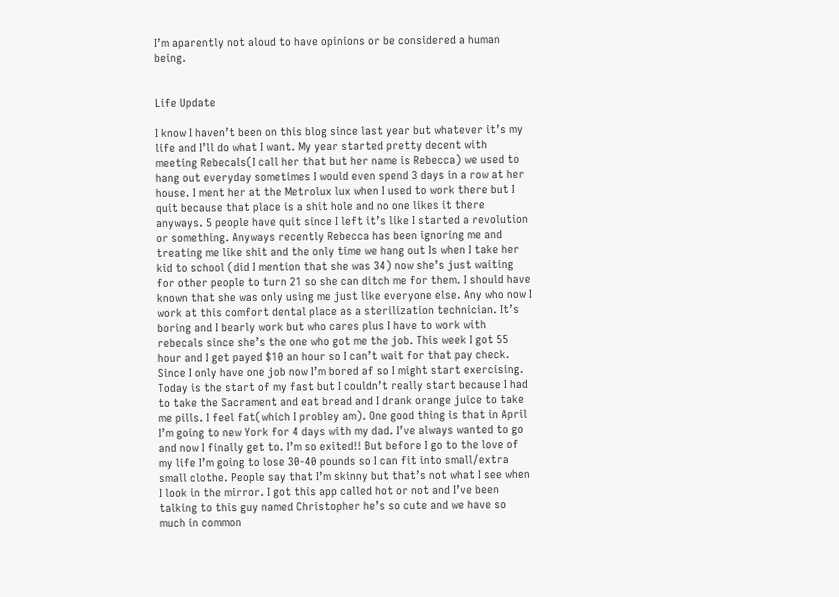I’m aparently not aloud to have opinions or be considered a human being.


Life Update

I know I haven’t been on this blog since last year but whatever it’s my life and I’ll do what I want. My year started pretty decent with meeting Rebecals(I call her that but her name is Rebecca) we used to hang out everyday sometimes I would even spend 3 days in a row at her house. I ment her at the Metrolux lux when I used to work there but I quit because that place is a shit hole and no one likes it there anyways. 5 people have quit since I left it’s like I started a revolution or something. Anyways recently Rebecca has been ignoring me and treating me like shit and the only time we hang out Is when I take her kid to school (did I mention that she was 34) now she’s just waiting for other people to turn 21 so she can ditch me for them. I should have known that she was only using me just like everyone else. Any who now I work at this comfort dental place as a sterilization technician. It’s boring and I bearly work but who cares plus I have to work with rebecals since she’s the one who got me the job. This week I got 55 hour and I get payed $10 an hour so I can’t wait for that pay check. Since I only have one job now I’m bored af so I might start exercising. Today is the start of my fast but I couldn’t really start because I had to take the Sacrament and eat bread and I drank orange juice to take me pills. I feel fat(which I probley am). One good thing is that in April I’m going to new York for 4 days with my dad. I’ve always wanted to go and now I finally get to. I’m so exited!! But before I go to the love of my life I’m going to lose 30-40 pounds so I can fit into small/extra small clothe. People say that I’m skinny but that’s not what I see when I look in the mirror. I got this app called hot or not and I’ve been talking to this guy named Christopher he’s so cute and we have so much in common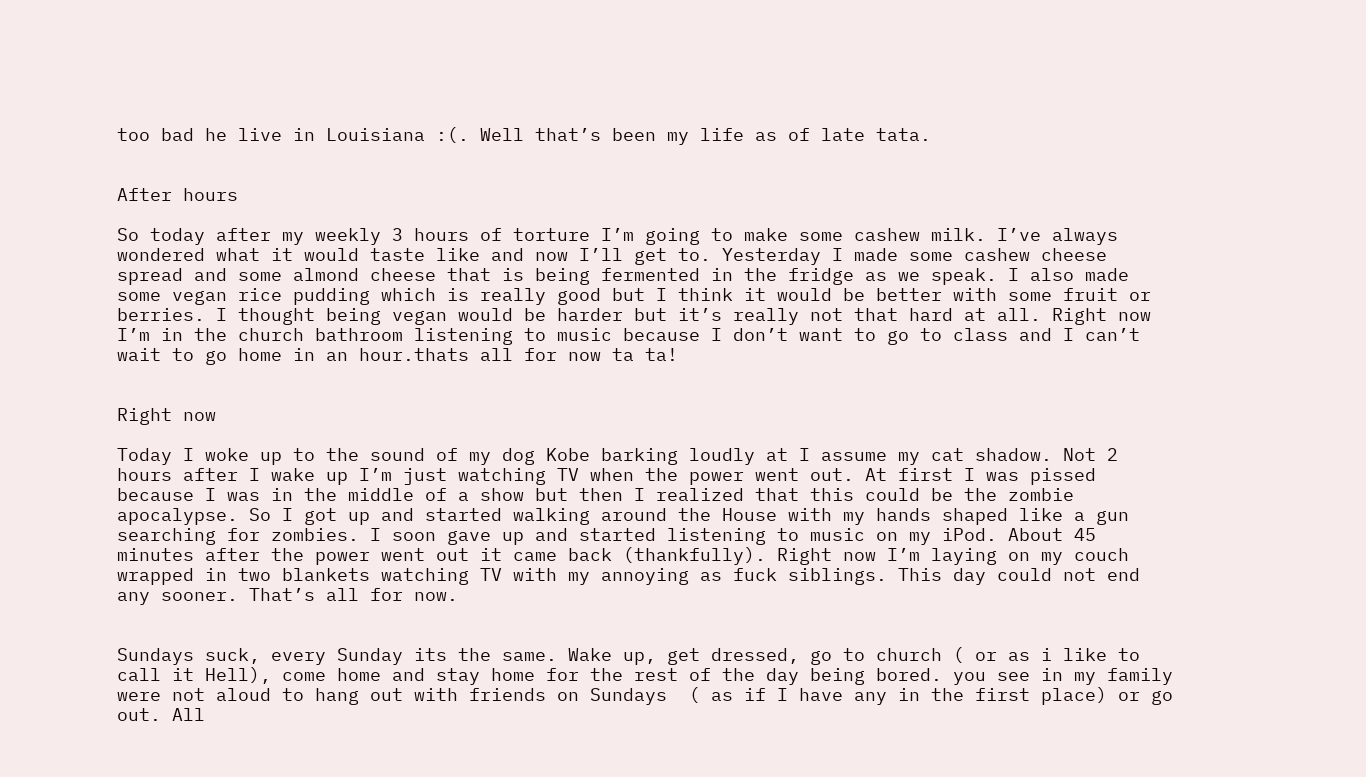too bad he live in Louisiana :(. Well that’s been my life as of late tata.


After hours

So today after my weekly 3 hours of torture I’m going to make some cashew milk. I’ve always wondered what it would taste like and now I’ll get to. Yesterday I made some cashew cheese spread and some almond cheese that is being fermented in the fridge as we speak. I also made some vegan rice pudding which is really good but I think it would be better with some fruit or berries. I thought being vegan would be harder but it’s really not that hard at all. Right now I’m in the church bathroom listening to music because I don’t want to go to class and I can’t wait to go home in an hour.thats all for now ta ta!


Right now

Today I woke up to the sound of my dog Kobe barking loudly at I assume my cat shadow. Not 2 hours after I wake up I’m just watching TV when the power went out. At first I was pissed because I was in the middle of a show but then I realized that this could be the zombie apocalypse. So I got up and started walking around the House with my hands shaped like a gun searching for zombies. I soon gave up and started listening to music on my iPod. About 45 minutes after the power went out it came back (thankfully). Right now I’m laying on my couch wrapped in two blankets watching TV with my annoying as fuck siblings. This day could not end any sooner. That’s all for now.


Sundays suck, every Sunday its the same. Wake up, get dressed, go to church ( or as i like to call it Hell), come home and stay home for the rest of the day being bored. you see in my family were not aloud to hang out with friends on Sundays  ( as if I have any in the first place) or go out. All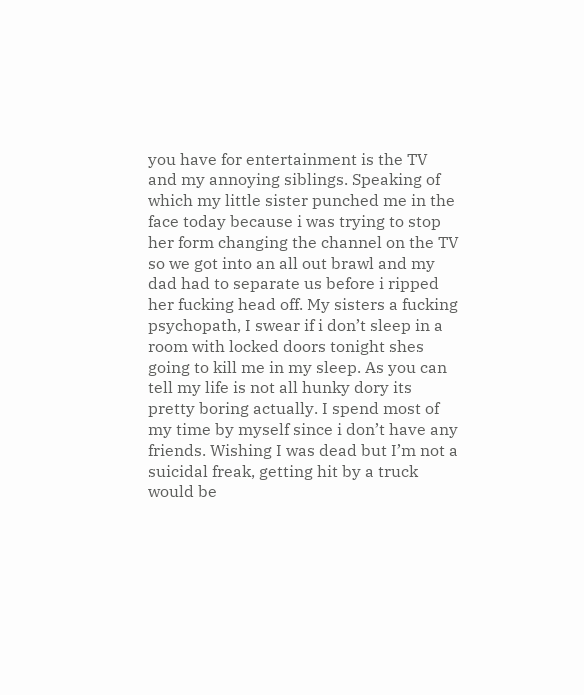you have for entertainment is the TV and my annoying siblings. Speaking of which my little sister punched me in the face today because i was trying to stop her form changing the channel on the TV so we got into an all out brawl and my dad had to separate us before i ripped her fucking head off. My sisters a fucking psychopath, I swear if i don’t sleep in a room with locked doors tonight shes going to kill me in my sleep. As you can tell my life is not all hunky dory its pretty boring actually. I spend most of my time by myself since i don’t have any friends. Wishing I was dead but I’m not a suicidal freak, getting hit by a truck would be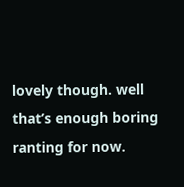lovely though. well that’s enough boring ranting for now.